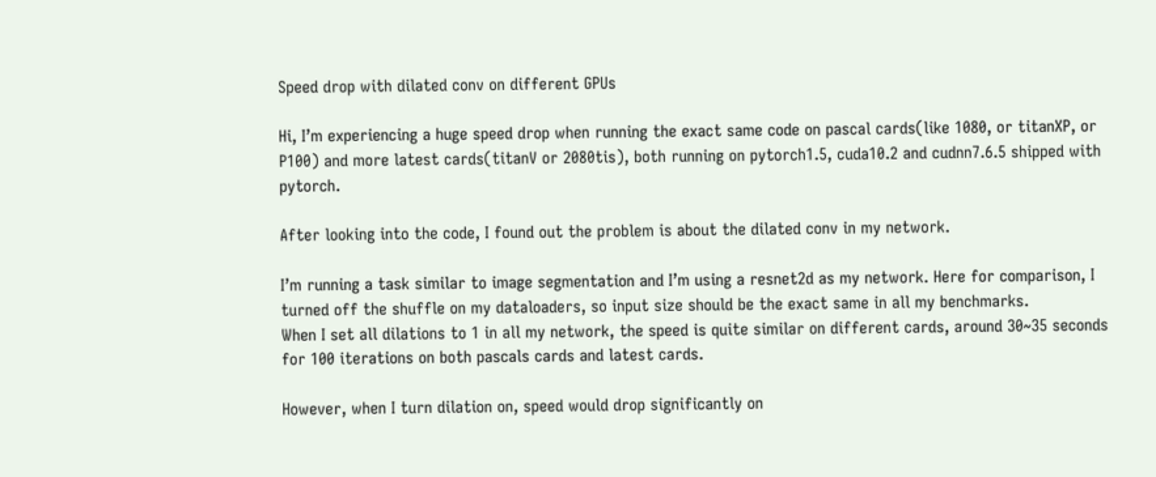Speed drop with dilated conv on different GPUs

Hi, I’m experiencing a huge speed drop when running the exact same code on pascal cards(like 1080, or titanXP, or P100) and more latest cards(titanV or 2080tis), both running on pytorch1.5, cuda10.2 and cudnn7.6.5 shipped with pytorch.

After looking into the code, I found out the problem is about the dilated conv in my network.

I’m running a task similar to image segmentation and I’m using a resnet2d as my network. Here for comparison, I turned off the shuffle on my dataloaders, so input size should be the exact same in all my benchmarks.
When I set all dilations to 1 in all my network, the speed is quite similar on different cards, around 30~35 seconds for 100 iterations on both pascals cards and latest cards.

However, when I turn dilation on, speed would drop significantly on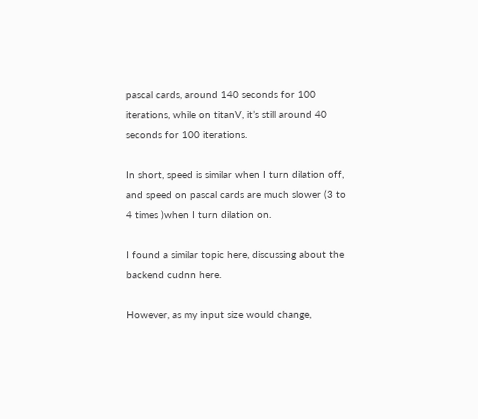pascal cards, around 140 seconds for 100 iterations, while on titanV, it’s still around 40 seconds for 100 iterations.

In short, speed is similar when I turn dilation off, and speed on pascal cards are much slower (3 to 4 times )when I turn dilation on.

I found a similar topic here, discussing about the backend cudnn here.

However, as my input size would change,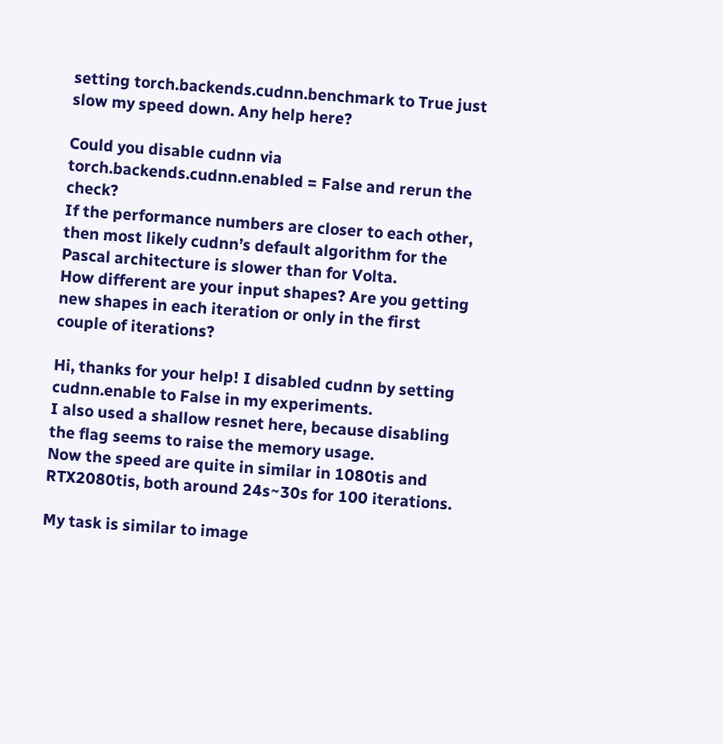setting torch.backends.cudnn.benchmark to True just slow my speed down. Any help here?

Could you disable cudnn via torch.backends.cudnn.enabled = False and rerun the check?
If the performance numbers are closer to each other, then most likely cudnn’s default algorithm for the Pascal architecture is slower than for Volta.
How different are your input shapes? Are you getting new shapes in each iteration or only in the first couple of iterations?

Hi, thanks for your help! I disabled cudnn by setting cudnn.enable to False in my experiments.
I also used a shallow resnet here, because disabling the flag seems to raise the memory usage.
Now the speed are quite in similar in 1080tis and RTX2080tis, both around 24s~30s for 100 iterations.

My task is similar to image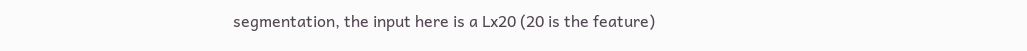segmentation, the input here is a Lx20 (20 is the feature)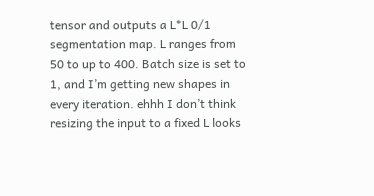tensor and outputs a L*L 0/1 segmentation map. L ranges from 50 to up to 400. Batch size is set to 1, and I’m getting new shapes in every iteration. ehhh I don’t think resizing the input to a fixed L looks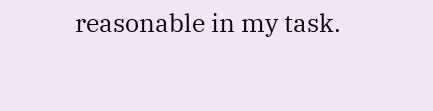reasonable in my task.